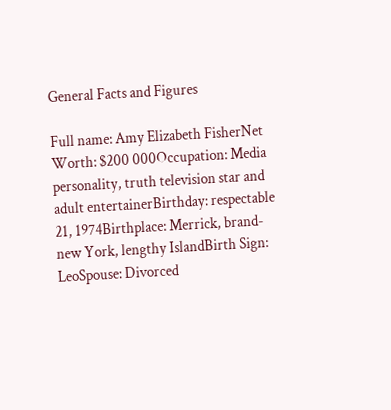General Facts and Figures

Full name: Amy Elizabeth FisherNet Worth: $200 000Occupation: Media personality, truth television star and adult entertainerBirthday: respectable 21, 1974Birthplace: Merrick, brand-new York, lengthy IslandBirth Sign: LeoSpouse: Divorced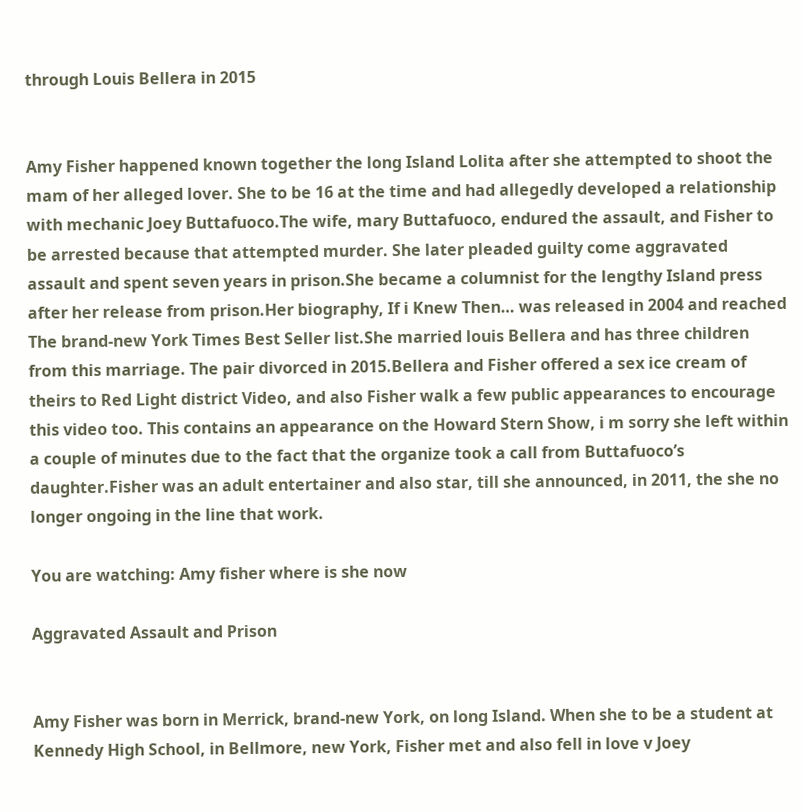through Louis Bellera in 2015


Amy Fisher happened known together the long Island Lolita after she attempted to shoot the mam of her alleged lover. She to be 16 at the time and had allegedly developed a relationship with mechanic Joey Buttafuoco.The wife, mary Buttafuoco, endured the assault, and Fisher to be arrested because that attempted murder. She later pleaded guilty come aggravated assault and spent seven years in prison.She became a columnist for the lengthy Island press after her release from prison.Her biography, If i Knew Then… was released in 2004 and reached The brand-new York Times Best Seller list.She married louis Bellera and has three children from this marriage. The pair divorced in 2015.Bellera and Fisher offered a sex ice cream of theirs to Red Light district Video, and also Fisher walk a few public appearances to encourage this video too. This contains an appearance on the Howard Stern Show, i m sorry she left within a couple of minutes due to the fact that the organize took a call from Buttafuoco’s daughter.Fisher was an adult entertainer and also star, till she announced, in 2011, the she no longer ongoing in the line that work.

You are watching: Amy fisher where is she now

Aggravated Assault and Prison


Amy Fisher was born in Merrick, brand-new York, on long Island. When she to be a student at Kennedy High School, in Bellmore, new York, Fisher met and also fell in love v Joey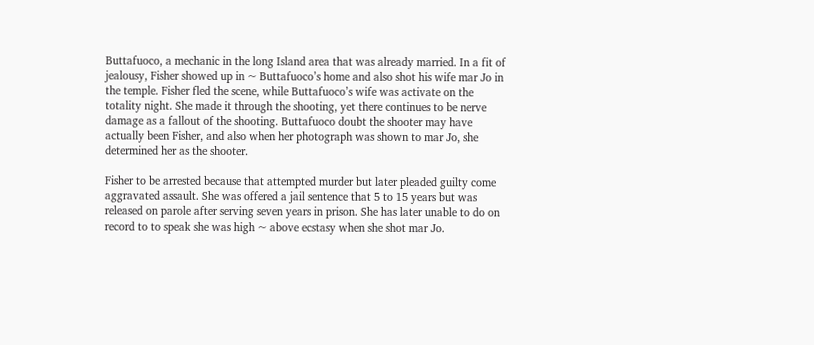Buttafuoco, a mechanic in the long Island area that was already married. In a fit of jealousy, Fisher showed up in ~ Buttafuoco’s home and also shot his wife mar Jo in the temple. Fisher fled the scene, while Buttafuoco’s wife was activate on the totality night. She made it through the shooting, yet there continues to be nerve damage as a fallout of the shooting. Buttafuoco doubt the shooter may have actually been Fisher, and also when her photograph was shown to mar Jo, she determined her as the shooter.

Fisher to be arrested because that attempted murder but later pleaded guilty come aggravated assault. She was offered a jail sentence that 5 to 15 years but was released on parole after serving seven years in prison. She has later unable to do on record to to speak she was high ~ above ecstasy when she shot mar Jo.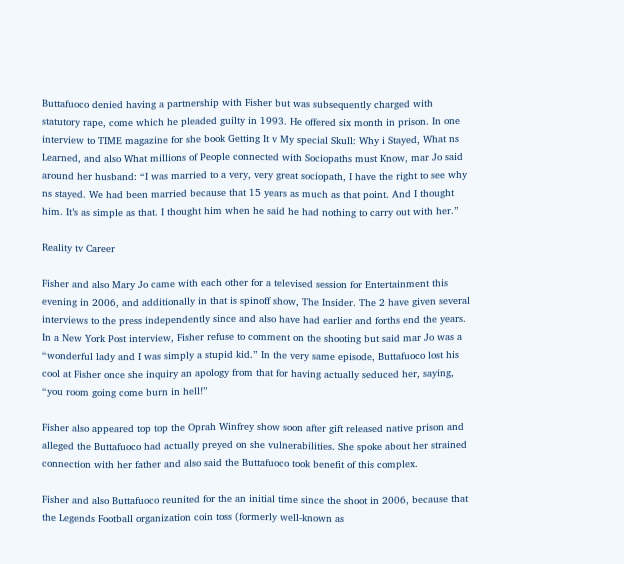Buttafuoco denied having a partnership with Fisher but was subsequently charged with statutory rape, come which he pleaded guilty in 1993. He offered six month in prison. In one interview to TIME magazine for she book Getting It v My special Skull: Why i Stayed, What ns Learned, and also What millions of People connected with Sociopaths must Know, mar Jo said around her husband: “I was married to a very, very great sociopath, I have the right to see why ns stayed. We had been married because that 15 years as much as that point. And I thought him. It’s as simple as that. I thought him when he said he had nothing to carry out with her.”

Reality tv Career

Fisher and also Mary Jo came with each other for a televised session for Entertainment this evening in 2006, and additionally in that is spinoff show, The Insider. The 2 have given several interviews to the press independently since and also have had earlier and forths end the years. In a New York Post interview, Fisher refuse to comment on the shooting but said mar Jo was a “wonderful lady and I was simply a stupid kid.” In the very same episode, Buttafuoco lost his cool at Fisher once she inquiry an apology from that for having actually seduced her, saying, “you room going come burn in hell!”

Fisher also appeared top top the Oprah Winfrey show soon after gift released native prison and alleged the Buttafuoco had actually preyed on she vulnerabilities. She spoke about her strained connection with her father and also said the Buttafuoco took benefit of this complex.

Fisher and also Buttafuoco reunited for the an initial time since the shoot in 2006, because that the Legends Football organization coin toss (formerly well-known as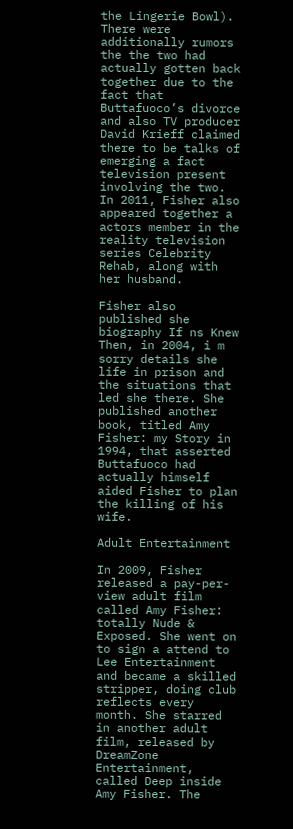the Lingerie Bowl). There were additionally rumors the the two had actually gotten back together due to the fact that Buttafuoco’s divorce and also TV producer David Krieff claimed there to be talks of emerging a fact television present involving the two. In 2011, Fisher also appeared together a actors member in the reality television series Celebrity Rehab, along with her husband.

Fisher also published she biography If ns Knew Then, in 2004, i m sorry details she life in prison and the situations that led she there. She published another book, titled Amy Fisher: my Story in 1994, that asserted Buttafuoco had actually himself aided Fisher to plan the killing of his wife.

Adult Entertainment

In 2009, Fisher released a pay-per-view adult film called Amy Fisher: totally Nude & Exposed. She went on to sign a attend to Lee Entertainment and became a skilled stripper, doing club reflects every month. She starred in another adult film, released by DreamZone Entertainment, called Deep inside Amy Fisher. The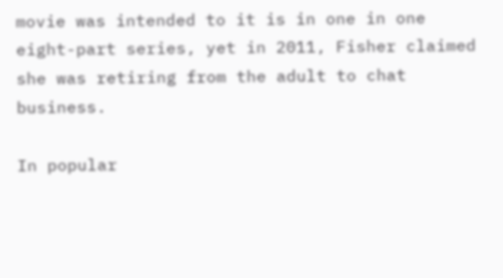movie was intended to it is in one in one eight-part series, yet in 2011, Fisher claimed she was retiring from the adult to chat business.

In popular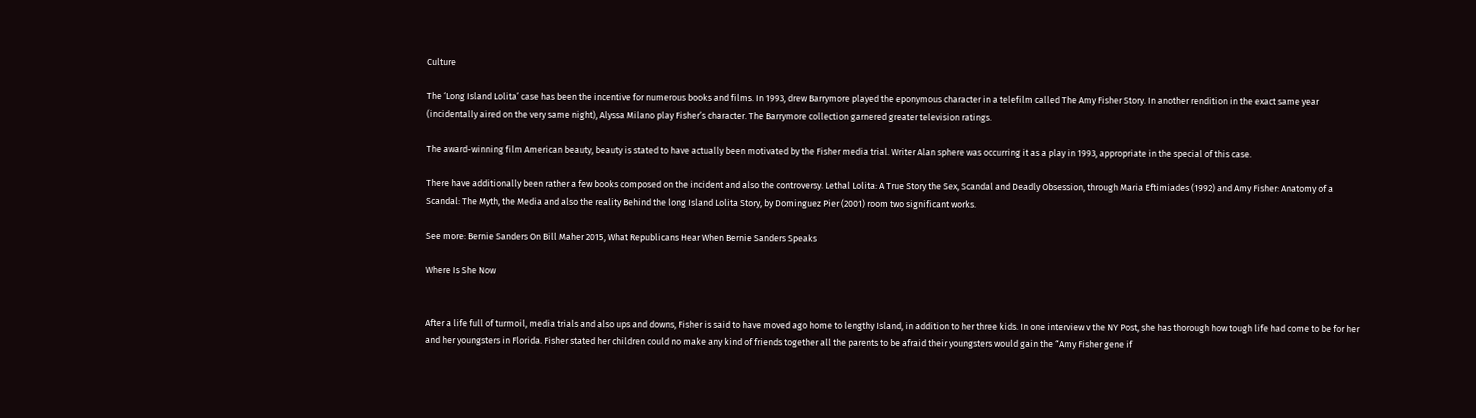Culture

The ‘Long Island Lolita’ case has been the incentive for numerous books and films. In 1993, drew Barrymore played the eponymous character in a telefilm called The Amy Fisher Story. In another rendition in the exact same year (incidentally aired on the very same night), Alyssa Milano play Fisher’s character. The Barrymore collection garnered greater television ratings.

The award-winning film American beauty, beauty is stated to have actually been motivated by the Fisher media trial. Writer Alan sphere was occurring it as a play in 1993, appropriate in the special of this case.

There have additionally been rather a few books composed on the incident and also the controversy. Lethal Lolita: A True Story the Sex, Scandal and Deadly Obsession, through Maria Eftimiades (1992) and Amy Fisher: Anatomy of a Scandal: The Myth, the Media and also the reality Behind the long Island Lolita Story, by Dominguez Pier (2001) room two significant works.

See more: Bernie Sanders On Bill Maher 2015, What Republicans Hear When Bernie Sanders Speaks

Where Is She Now


After a life full of turmoil, media trials and also ups and downs, Fisher is said to have moved ago home to lengthy Island, in addition to her three kids. In one interview v the NY Post, she has thorough how tough life had come to be for her and her youngsters in Florida. Fisher stated her children could no make any kind of friends together all the parents to be afraid their youngsters would gain the “Amy Fisher gene if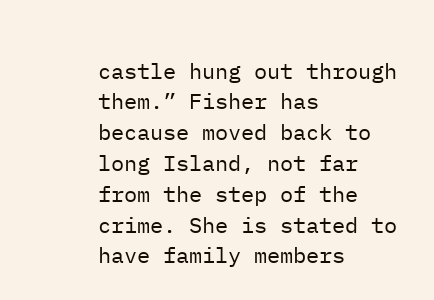castle hung out through them.” Fisher has because moved back to long Island, not far from the step of the crime. She is stated to have family members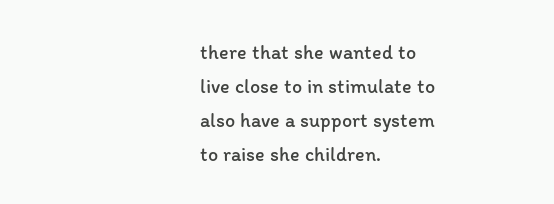there that she wanted to live close to in stimulate to also have a support system to raise she children.